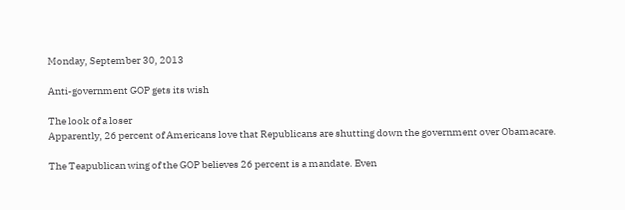Monday, September 30, 2013

Anti-government GOP gets its wish

The look of a loser
Apparently, 26 percent of Americans love that Republicans are shutting down the government over Obamacare.

The Teapublican wing of the GOP believes 26 percent is a mandate. Even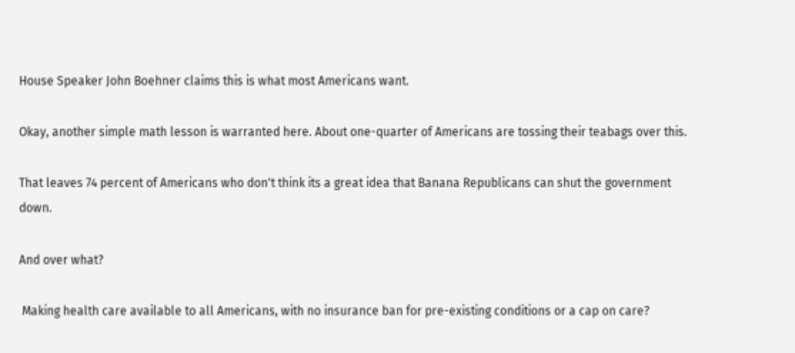House Speaker John Boehner claims this is what most Americans want.

Okay, another simple math lesson is warranted here. About one-quarter of Americans are tossing their teabags over this.

That leaves 74 percent of Americans who don't think its a great idea that Banana Republicans can shut the government down.

And over what?

 Making health care available to all Americans, with no insurance ban for pre-existing conditions or a cap on care?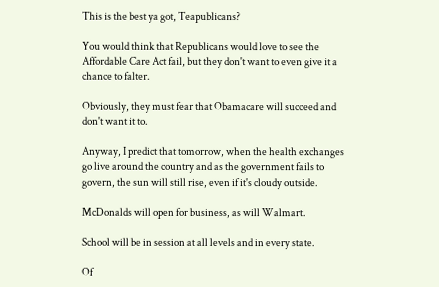This is the best ya got, Teapublicans?

You would think that Republicans would love to see the Affordable Care Act fail, but they don't want to even give it a chance to falter.

Obviously, they must fear that Obamacare will succeed and don't want it to.

Anyway, I predict that tomorrow, when the health exchanges go live around the country and as the government fails to govern, the sun will still rise, even if it's cloudy outside.

McDonalds will open for business, as will Walmart.

School will be in session at all levels and in every state.

Of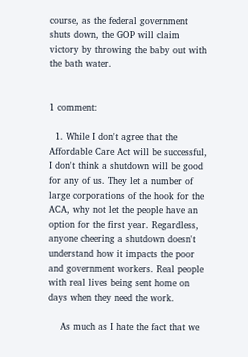course, as the federal government shuts down, the GOP will claim victory by throwing the baby out with the bath water.


1 comment:

  1. While I don't agree that the Affordable Care Act will be successful, I don't think a shutdown will be good for any of us. They let a number of large corporations of the hook for the ACA, why not let the people have an option for the first year. Regardless, anyone cheering a shutdown doesn't understand how it impacts the poor and government workers. Real people with real lives being sent home on days when they need the work.

    As much as I hate the fact that we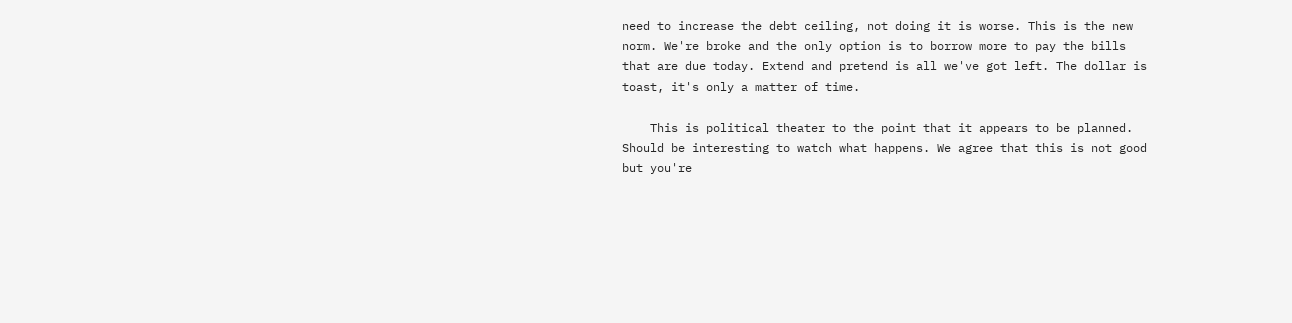need to increase the debt ceiling, not doing it is worse. This is the new norm. We're broke and the only option is to borrow more to pay the bills that are due today. Extend and pretend is all we've got left. The dollar is toast, it's only a matter of time.

    This is political theater to the point that it appears to be planned. Should be interesting to watch what happens. We agree that this is not good but you're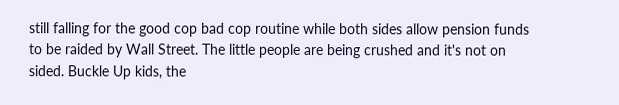still falling for the good cop bad cop routine while both sides allow pension funds to be raided by Wall Street. The little people are being crushed and it's not on sided. Buckle Up kids, the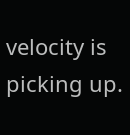velocity is picking up.